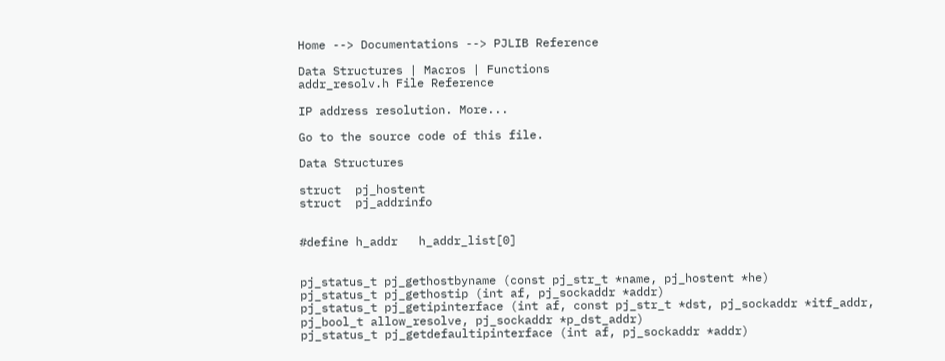Home --> Documentations --> PJLIB Reference

Data Structures | Macros | Functions
addr_resolv.h File Reference

IP address resolution. More...

Go to the source code of this file.

Data Structures

struct  pj_hostent
struct  pj_addrinfo


#define h_addr   h_addr_list[0]


pj_status_t pj_gethostbyname (const pj_str_t *name, pj_hostent *he)
pj_status_t pj_gethostip (int af, pj_sockaddr *addr)
pj_status_t pj_getipinterface (int af, const pj_str_t *dst, pj_sockaddr *itf_addr, pj_bool_t allow_resolve, pj_sockaddr *p_dst_addr)
pj_status_t pj_getdefaultipinterface (int af, pj_sockaddr *addr)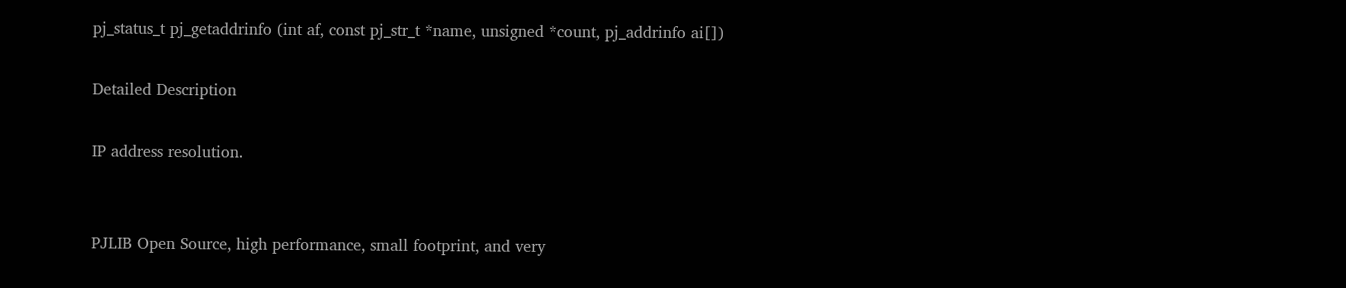pj_status_t pj_getaddrinfo (int af, const pj_str_t *name, unsigned *count, pj_addrinfo ai[])

Detailed Description

IP address resolution.


PJLIB Open Source, high performance, small footprint, and very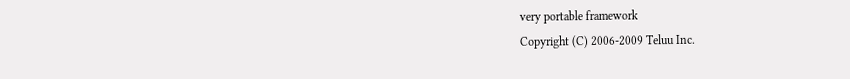very portable framework
Copyright (C) 2006-2009 Teluu Inc.